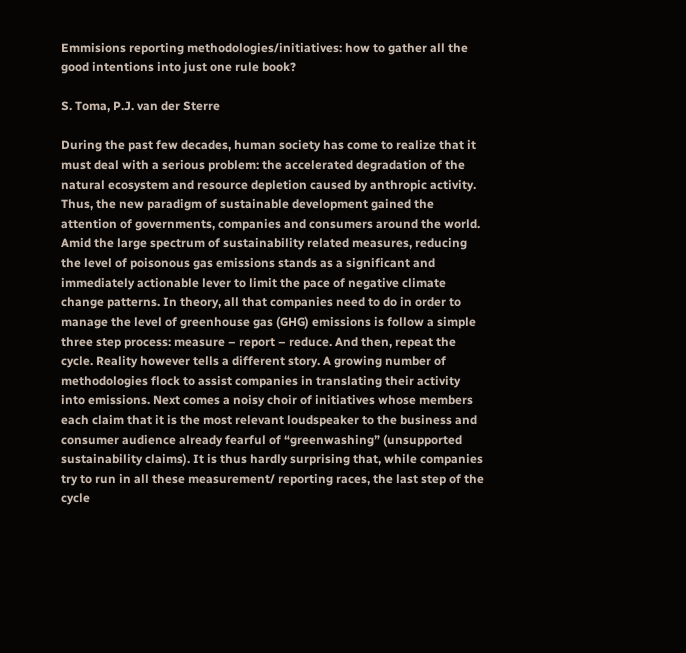Emmisions reporting methodologies/initiatives: how to gather all the good intentions into just one rule book?

S. Toma, P.J. van der Sterre

During the past few decades, human society has come to realize that it must deal with a serious problem: the accelerated degradation of the natural ecosystem and resource depletion caused by anthropic activity. Thus, the new paradigm of sustainable development gained the attention of governments, companies and consumers around the world. Amid the large spectrum of sustainability related measures, reducing the level of poisonous gas emissions stands as a significant and immediately actionable lever to limit the pace of negative climate change patterns. In theory, all that companies need to do in order to manage the level of greenhouse gas (GHG) emissions is follow a simple three step process: measure – report – reduce. And then, repeat the cycle. Reality however tells a different story. A growing number of methodologies flock to assist companies in translating their activity into emissions. Next comes a noisy choir of initiatives whose members each claim that it is the most relevant loudspeaker to the business and consumer audience already fearful of “greenwashing” (unsupported sustainability claims). It is thus hardly surprising that, while companies try to run in all these measurement/ reporting races, the last step of the cycle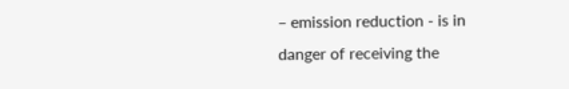– emission reduction - is in danger of receiving the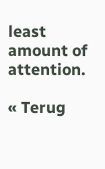least amount of attention.

« Terug